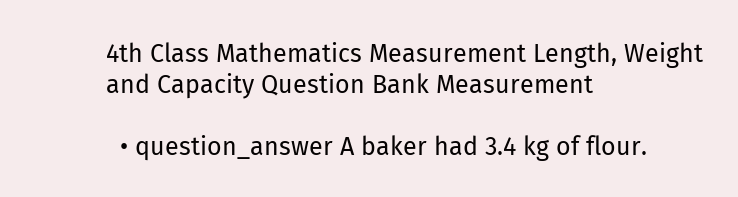4th Class Mathematics Measurement Length, Weight and Capacity Question Bank Measurement

  • question_answer A baker had 3.4 kg of flour.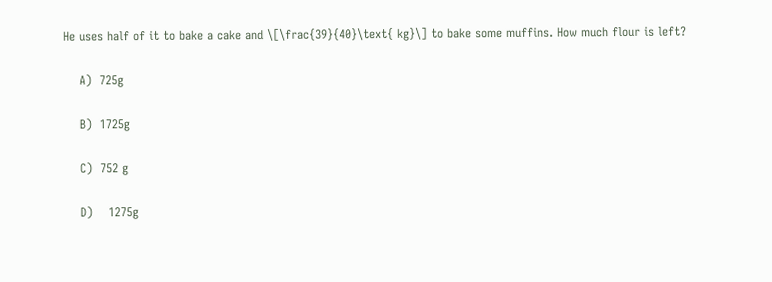He uses half of it to bake a cake and \[\frac{39}{40}\text{ kg}\] to bake some muffins. How much flour is left?

    A)  725g

    B)  1725g

    C)  752 g

    D)    1275g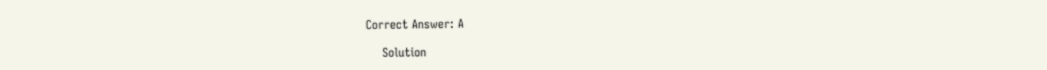Correct Answer: A

    Solution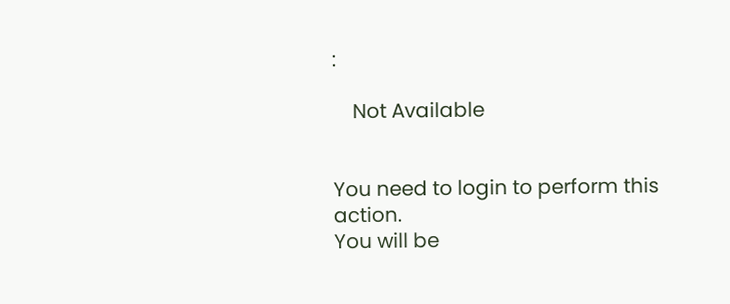:

    Not Available


You need to login to perform this action.
You will be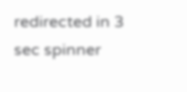redirected in 3 sec spinner